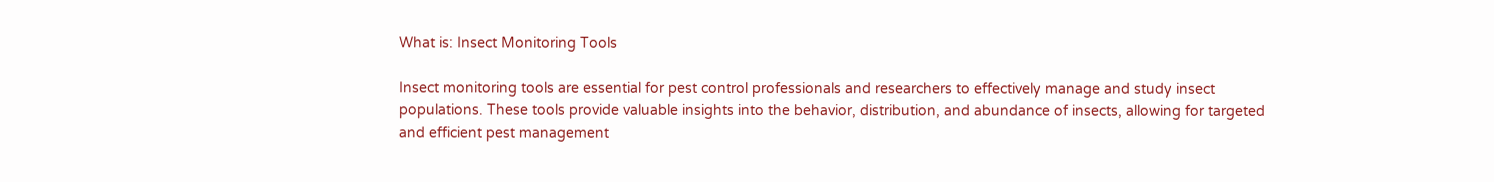What is: Insect Monitoring Tools

Insect monitoring tools are essential for pest control professionals and researchers to effectively manage and study insect populations. These tools provide valuable insights into the behavior, distribution, and abundance of insects, allowing for targeted and efficient pest management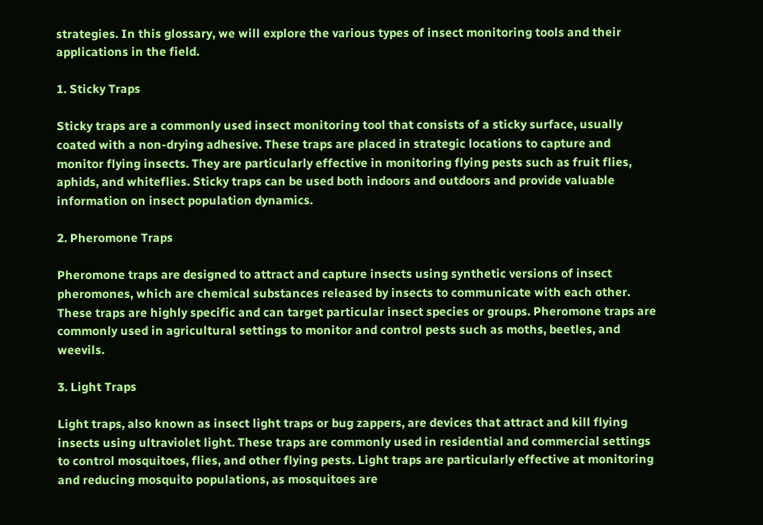strategies. In this glossary, we will explore the various types of insect monitoring tools and their applications in the field.

1. Sticky Traps

Sticky traps are a commonly used insect monitoring tool that consists of a sticky surface, usually coated with a non-drying adhesive. These traps are placed in strategic locations to capture and monitor flying insects. They are particularly effective in monitoring flying pests such as fruit flies, aphids, and whiteflies. Sticky traps can be used both indoors and outdoors and provide valuable information on insect population dynamics.

2. Pheromone Traps

Pheromone traps are designed to attract and capture insects using synthetic versions of insect pheromones, which are chemical substances released by insects to communicate with each other. These traps are highly specific and can target particular insect species or groups. Pheromone traps are commonly used in agricultural settings to monitor and control pests such as moths, beetles, and weevils.

3. Light Traps

Light traps, also known as insect light traps or bug zappers, are devices that attract and kill flying insects using ultraviolet light. These traps are commonly used in residential and commercial settings to control mosquitoes, flies, and other flying pests. Light traps are particularly effective at monitoring and reducing mosquito populations, as mosquitoes are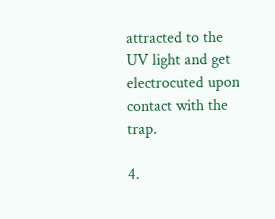attracted to the UV light and get electrocuted upon contact with the trap.

4.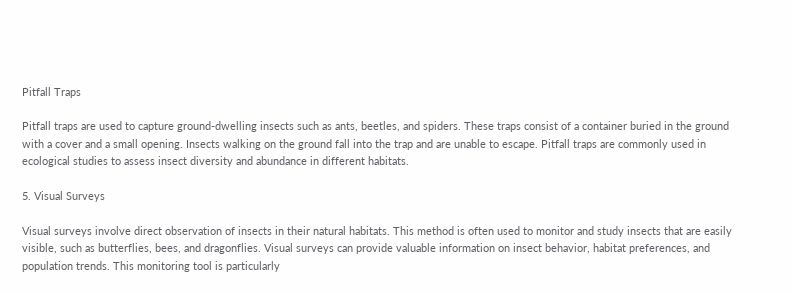Pitfall Traps

Pitfall traps are used to capture ground-dwelling insects such as ants, beetles, and spiders. These traps consist of a container buried in the ground with a cover and a small opening. Insects walking on the ground fall into the trap and are unable to escape. Pitfall traps are commonly used in ecological studies to assess insect diversity and abundance in different habitats.

5. Visual Surveys

Visual surveys involve direct observation of insects in their natural habitats. This method is often used to monitor and study insects that are easily visible, such as butterflies, bees, and dragonflies. Visual surveys can provide valuable information on insect behavior, habitat preferences, and population trends. This monitoring tool is particularly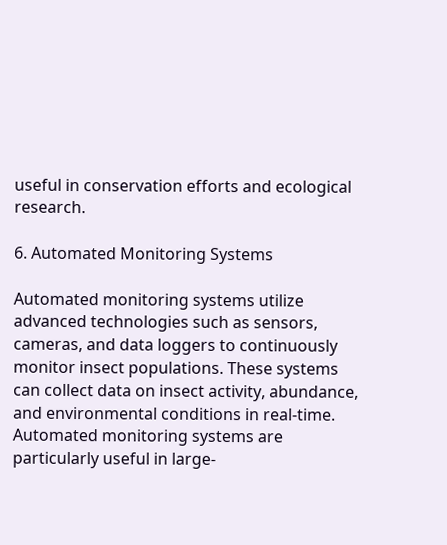useful in conservation efforts and ecological research.

6. Automated Monitoring Systems

Automated monitoring systems utilize advanced technologies such as sensors, cameras, and data loggers to continuously monitor insect populations. These systems can collect data on insect activity, abundance, and environmental conditions in real-time. Automated monitoring systems are particularly useful in large-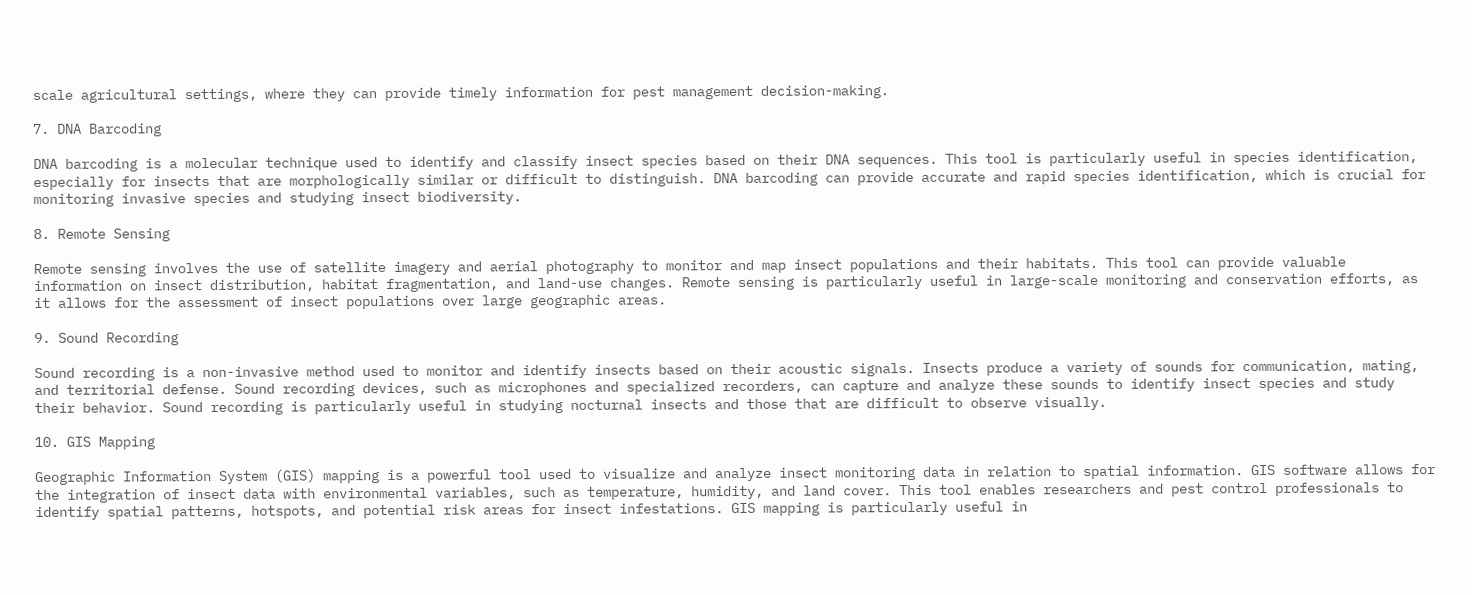scale agricultural settings, where they can provide timely information for pest management decision-making.

7. DNA Barcoding

DNA barcoding is a molecular technique used to identify and classify insect species based on their DNA sequences. This tool is particularly useful in species identification, especially for insects that are morphologically similar or difficult to distinguish. DNA barcoding can provide accurate and rapid species identification, which is crucial for monitoring invasive species and studying insect biodiversity.

8. Remote Sensing

Remote sensing involves the use of satellite imagery and aerial photography to monitor and map insect populations and their habitats. This tool can provide valuable information on insect distribution, habitat fragmentation, and land-use changes. Remote sensing is particularly useful in large-scale monitoring and conservation efforts, as it allows for the assessment of insect populations over large geographic areas.

9. Sound Recording

Sound recording is a non-invasive method used to monitor and identify insects based on their acoustic signals. Insects produce a variety of sounds for communication, mating, and territorial defense. Sound recording devices, such as microphones and specialized recorders, can capture and analyze these sounds to identify insect species and study their behavior. Sound recording is particularly useful in studying nocturnal insects and those that are difficult to observe visually.

10. GIS Mapping

Geographic Information System (GIS) mapping is a powerful tool used to visualize and analyze insect monitoring data in relation to spatial information. GIS software allows for the integration of insect data with environmental variables, such as temperature, humidity, and land cover. This tool enables researchers and pest control professionals to identify spatial patterns, hotspots, and potential risk areas for insect infestations. GIS mapping is particularly useful in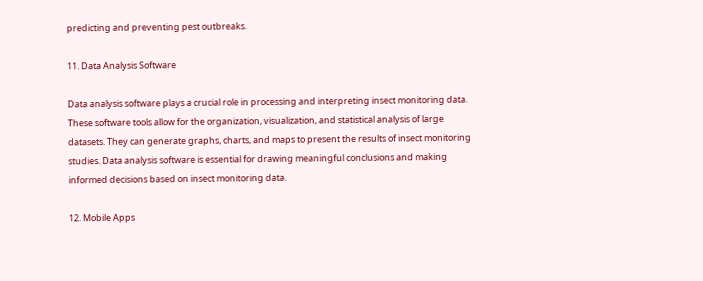predicting and preventing pest outbreaks.

11. Data Analysis Software

Data analysis software plays a crucial role in processing and interpreting insect monitoring data. These software tools allow for the organization, visualization, and statistical analysis of large datasets. They can generate graphs, charts, and maps to present the results of insect monitoring studies. Data analysis software is essential for drawing meaningful conclusions and making informed decisions based on insect monitoring data.

12. Mobile Apps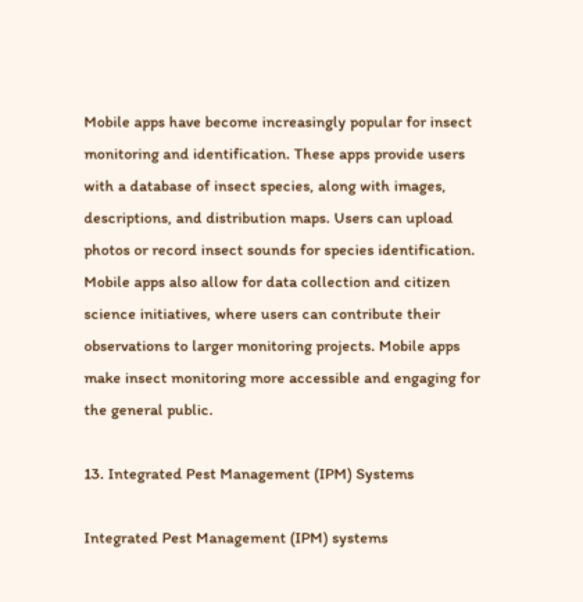Mobile apps have become increasingly popular for insect monitoring and identification. These apps provide users with a database of insect species, along with images, descriptions, and distribution maps. Users can upload photos or record insect sounds for species identification. Mobile apps also allow for data collection and citizen science initiatives, where users can contribute their observations to larger monitoring projects. Mobile apps make insect monitoring more accessible and engaging for the general public.

13. Integrated Pest Management (IPM) Systems

Integrated Pest Management (IPM) systems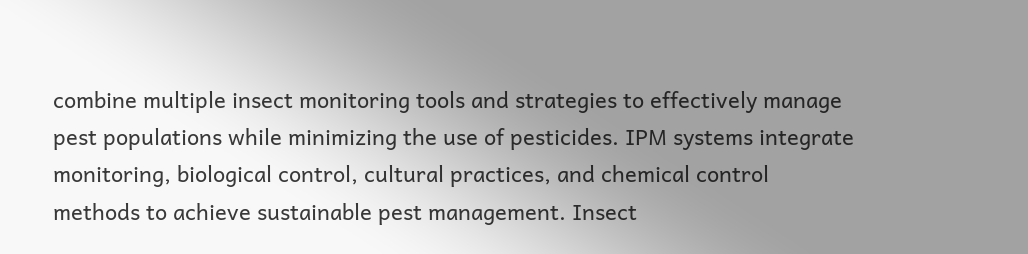combine multiple insect monitoring tools and strategies to effectively manage pest populations while minimizing the use of pesticides. IPM systems integrate monitoring, biological control, cultural practices, and chemical control methods to achieve sustainable pest management. Insect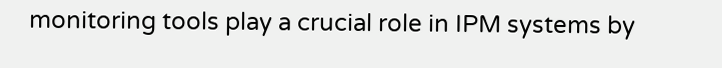monitoring tools play a crucial role in IPM systems by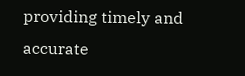providing timely and accurate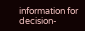information for decision-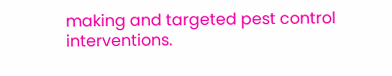making and targeted pest control interventions.